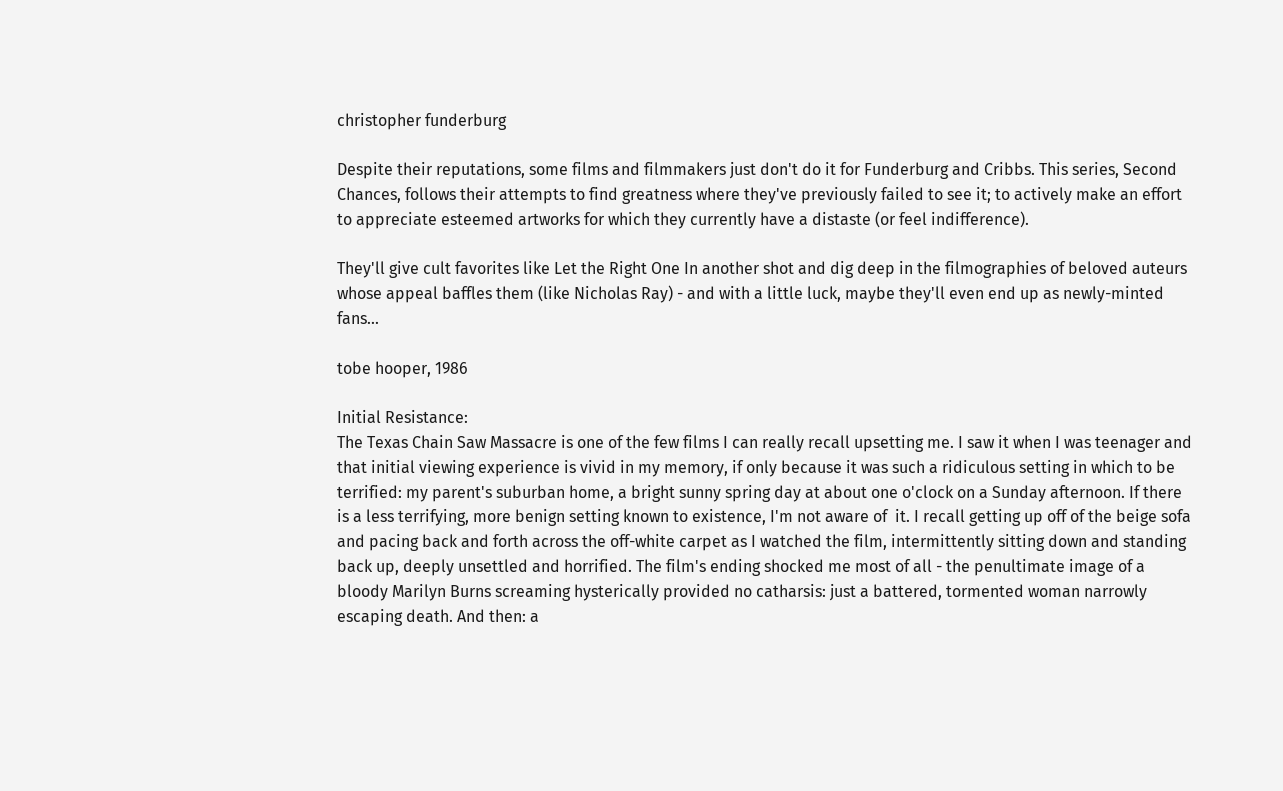christopher funderburg

Despite their reputations, some films and filmmakers just don't do it for Funderburg and Cribbs. This series, Second Chances, follows their attempts to find greatness where they've previously failed to see it; to actively make an effort to appreciate esteemed artworks for which they currently have a distaste (or feel indifference).

They'll give cult favorites like Let the Right One In another shot and dig deep in the filmographies of beloved auteurs whose appeal baffles them (like Nicholas Ray) - and with a little luck, maybe they'll even end up as newly-minted fans...

tobe hooper, 1986

Initial Resistance:
The Texas Chain Saw Massacre is one of the few films I can really recall upsetting me. I saw it when I was teenager and that initial viewing experience is vivid in my memory, if only because it was such a ridiculous setting in which to be terrified: my parent's suburban home, a bright sunny spring day at about one o'clock on a Sunday afternoon. If there is a less terrifying, more benign setting known to existence, I'm not aware of  it. I recall getting up off of the beige sofa and pacing back and forth across the off-white carpet as I watched the film, intermittently sitting down and standing back up, deeply unsettled and horrified. The film's ending shocked me most of all - the penultimate image of a bloody Marilyn Burns screaming hysterically provided no catharsis: just a battered, tormented woman narrowly escaping death. And then: a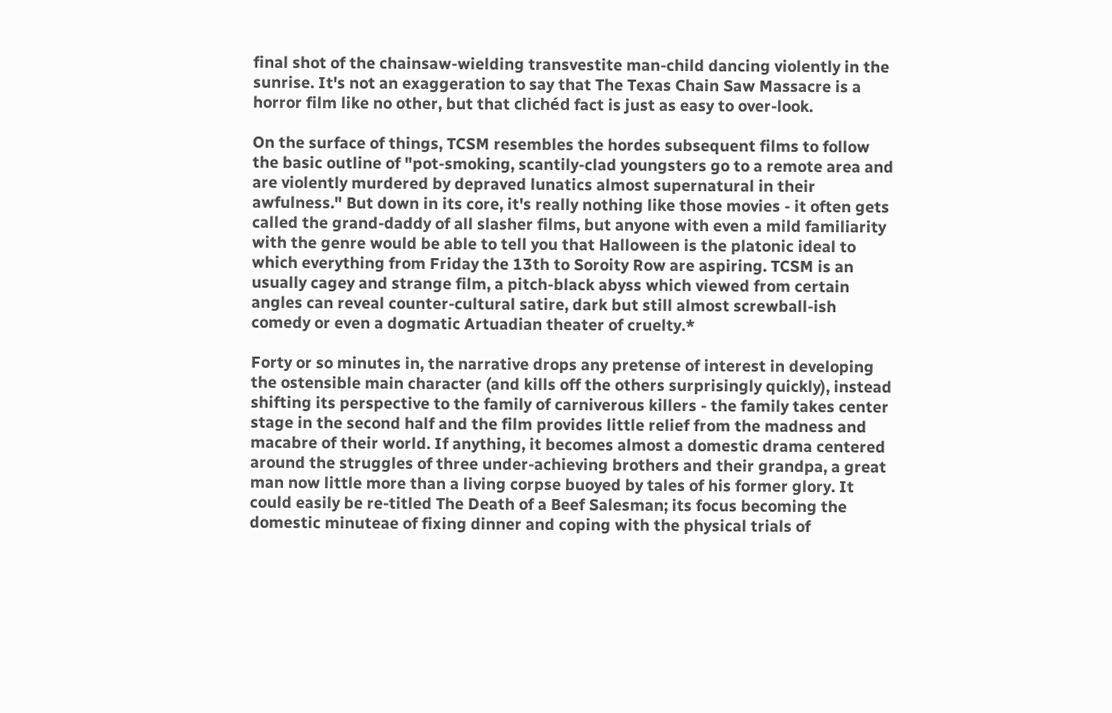final shot of the chainsaw-wielding transvestite man-child dancing violently in the sunrise. It's not an exaggeration to say that The Texas Chain Saw Massacre is a horror film like no other, but that clichéd fact is just as easy to over-look.

On the surface of things, TCSM resembles the hordes subsequent films to follow the basic outline of "pot-smoking, scantily-clad youngsters go to a remote area and are violently murdered by depraved lunatics almost supernatural in their awfulness." But down in its core, it's really nothing like those movies - it often gets called the grand-daddy of all slasher films, but anyone with even a mild familiarity with the genre would be able to tell you that Halloween is the platonic ideal to which everything from Friday the 13th to Soroity Row are aspiring. TCSM is an usually cagey and strange film, a pitch-black abyss which viewed from certain angles can reveal counter-cultural satire, dark but still almost screwball-ish comedy or even a dogmatic Artuadian theater of cruelty.*

Forty or so minutes in, the narrative drops any pretense of interest in developing the ostensible main character (and kills off the others surprisingly quickly), instead shifting its perspective to the family of carniverous killers - the family takes center stage in the second half and the film provides little relief from the madness and macabre of their world. If anything, it becomes almost a domestic drama centered around the struggles of three under-achieving brothers and their grandpa, a great man now little more than a living corpse buoyed by tales of his former glory. It could easily be re-titled The Death of a Beef Salesman; its focus becoming the domestic minuteae of fixing dinner and coping with the physical trials of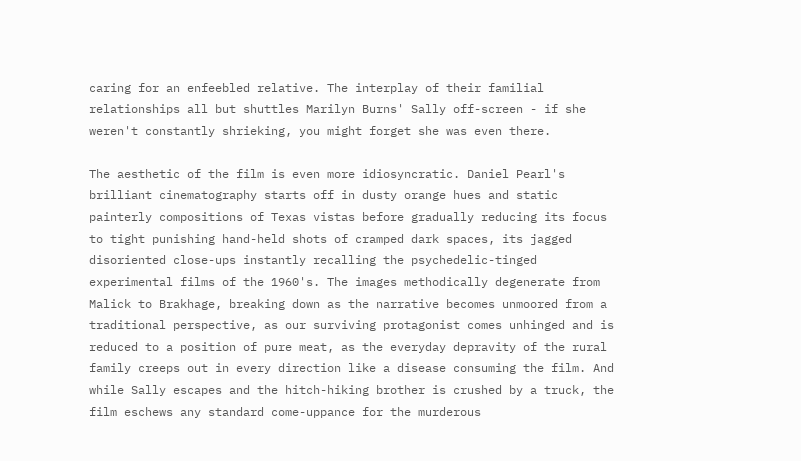caring for an enfeebled relative. The interplay of their familial relationships all but shuttles Marilyn Burns' Sally off-screen - if she weren't constantly shrieking, you might forget she was even there.

The aesthetic of the film is even more idiosyncratic. Daniel Pearl's brilliant cinematography starts off in dusty orange hues and static painterly compositions of Texas vistas before gradually reducing its focus to tight punishing hand-held shots of cramped dark spaces, its jagged disoriented close-ups instantly recalling the psychedelic-tinged experimental films of the 1960's. The images methodically degenerate from Malick to Brakhage, breaking down as the narrative becomes unmoored from a traditional perspective, as our surviving protagonist comes unhinged and is reduced to a position of pure meat, as the everyday depravity of the rural family creeps out in every direction like a disease consuming the film. And while Sally escapes and the hitch-hiking brother is crushed by a truck, the film eschews any standard come-uppance for the murderous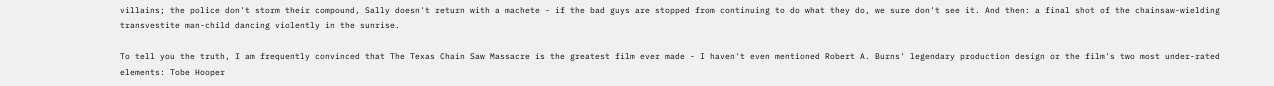villains; the police don't storm their compound, Sally doesn't return with a machete - if the bad guys are stopped from continuing to do what they do, we sure don't see it. And then: a final shot of the chainsaw-wielding transvestite man-child dancing violently in the sunrise.

To tell you the truth, I am frequently convinced that The Texas Chain Saw Massacre is the greatest film ever made - I haven't even mentioned Robert A. Burns' legendary production design or the film's two most under-rated elements: Tobe Hooper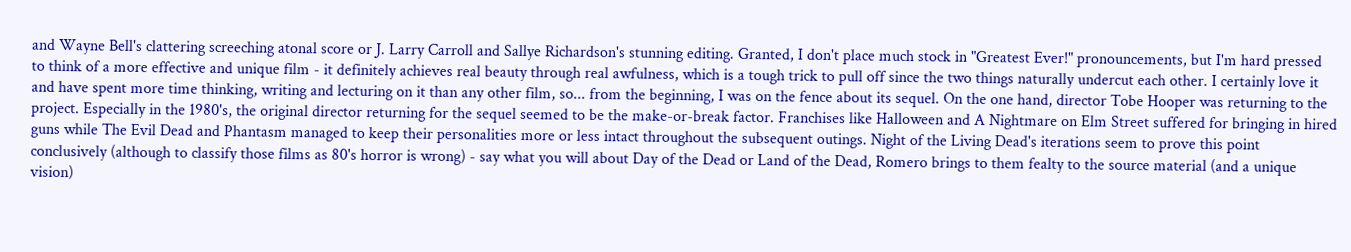and Wayne Bell's clattering screeching atonal score or J. Larry Carroll and Sallye Richardson's stunning editing. Granted, I don't place much stock in "Greatest Ever!" pronouncements, but I'm hard pressed to think of a more effective and unique film - it definitely achieves real beauty through real awfulness, which is a tough trick to pull off since the two things naturally undercut each other. I certainly love it and have spent more time thinking, writing and lecturing on it than any other film, so... from the beginning, I was on the fence about its sequel. On the one hand, director Tobe Hooper was returning to the project. Especially in the 1980's, the original director returning for the sequel seemed to be the make-or-break factor. Franchises like Halloween and A Nightmare on Elm Street suffered for bringing in hired guns while The Evil Dead and Phantasm managed to keep their personalities more or less intact throughout the subsequent outings. Night of the Living Dead's iterations seem to prove this point conclusively (although to classify those films as 80's horror is wrong) - say what you will about Day of the Dead or Land of the Dead, Romero brings to them fealty to the source material (and a unique vision)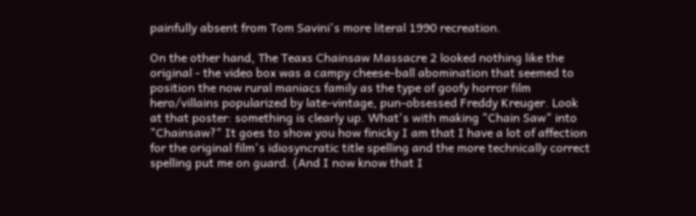painfully absent from Tom Savini's more literal 1990 recreation.

On the other hand, The Teaxs Chainsaw Massacre 2 looked nothing like the original - the video box was a campy cheese-ball abomination that seemed to position the now rural maniacs family as the type of goofy horror film hero/villains popularized by late-vintage, pun-obsessed Freddy Kreuger. Look at that poster: something is clearly up. What's with making "Chain Saw" into "Chainsaw?" It goes to show you how finicky I am that I have a lot of affection for the original film's idiosyncratic title spelling and the more technically correct spelling put me on guard. (And I now know that I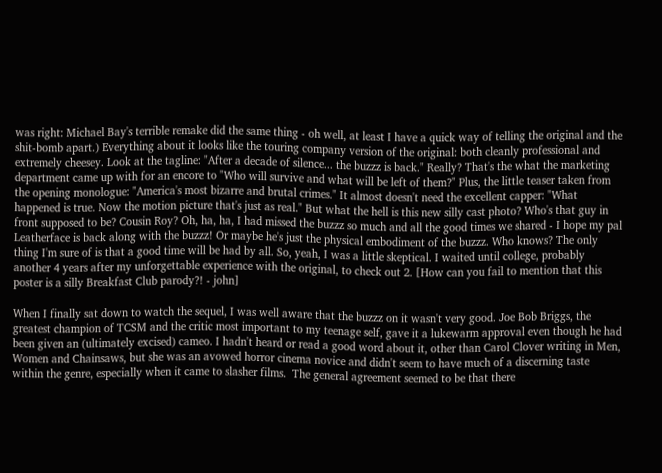was right: Michael Bay's terrible remake did the same thing - oh well, at least I have a quick way of telling the original and the shit-bomb apart.) Everything about it looks like the touring company version of the original: both cleanly professional and extremely cheesey. Look at the tagline: "After a decade of silence... the buzzz is back." Really? That's the what the marketing department came up with for an encore to "Who will survive and what will be left of them?" Plus, the little teaser taken from the opening monologue: "America's most bizarre and brutal crimes." It almost doesn't need the excellent capper: "What happened is true. Now the motion picture that's just as real." But what the hell is this new silly cast photo? Who's that guy in front supposed to be? Cousin Roy? Oh, ha, ha, I had missed the buzzz so much and all the good times we shared - I hope my pal Leatherface is back along with the buzzz! Or maybe he's just the physical embodiment of the buzzz. Who knows? The only thing I'm sure of is that a good time will be had by all. So, yeah, I was a little skeptical. I waited until college, probably another 4 years after my unforgettable experience with the original, to check out 2. [How can you fail to mention that this poster is a silly Breakfast Club parody?! - john]

When I finally sat down to watch the sequel, I was well aware that the buzzz on it wasn't very good. Joe Bob Briggs, the greatest champion of TCSM and the critic most important to my teenage self, gave it a lukewarm approval even though he had been given an (ultimately excised) cameo. I hadn't heard or read a good word about it, other than Carol Clover writing in Men, Women and Chainsaws, but she was an avowed horror cinema novice and didn't seem to have much of a discerning taste within the genre, especially when it came to slasher films.  The general agreement seemed to be that there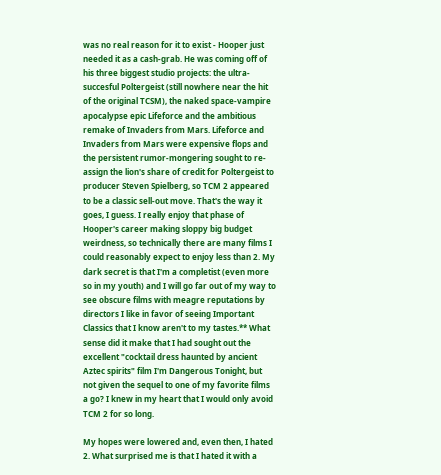was no real reason for it to exist - Hooper just needed it as a cash-grab. He was coming off of his three biggest studio projects: the ultra-succesful Poltergeist (still nowhere near the hit of the original TCSM), the naked space-vampire apocalypse epic Lifeforce and the ambitious remake of Invaders from Mars. Lifeforce and Invaders from Mars were expensive flops and the persistent rumor-mongering sought to re-assign the lion's share of credit for Poltergeist to producer Steven Spielberg, so TCM 2 appeared to be a classic sell-out move. That's the way it goes, I guess. I really enjoy that phase of Hooper's career making sloppy big budget weirdness, so technically there are many films I could reasonably expect to enjoy less than 2. My dark secret is that I'm a completist (even more so in my youth) and I will go far out of my way to see obscure films with meagre reputations by directors I like in favor of seeing Important Classics that I know aren't to my tastes.** What sense did it make that I had sought out the excellent "cocktail dress haunted by ancient Aztec spirits" film I'm Dangerous Tonight, but not given the sequel to one of my favorite films a go? I knew in my heart that I would only avoid TCM 2 for so long.

My hopes were lowered and, even then, I hated 2. What surprised me is that I hated it with a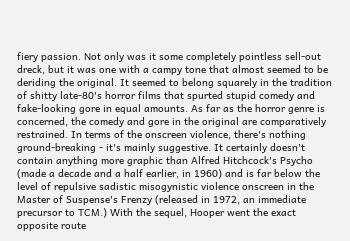fiery passion. Not only was it some completely pointless sell-out dreck, but it was one with a campy tone that almost seemed to be deriding the original. It seemed to belong squarely in the tradition of shitty late-80's horror films that spurted stupid comedy and fake-looking gore in equal amounts. As far as the horror genre is concerned, the comedy and gore in the original are comparatively restrained. In terms of the onscreen violence, there's nothing ground-breaking - it's mainly suggestive. It certainly doesn't contain anything more graphic than Alfred Hitchcock's Psycho (made a decade and a half earlier, in 1960) and is far below the level of repulsive sadistic misogynistic violence onscreen in the Master of Suspense's Frenzy (released in 1972, an immediate precursor to TCM.) With the sequel, Hooper went the exact opposite route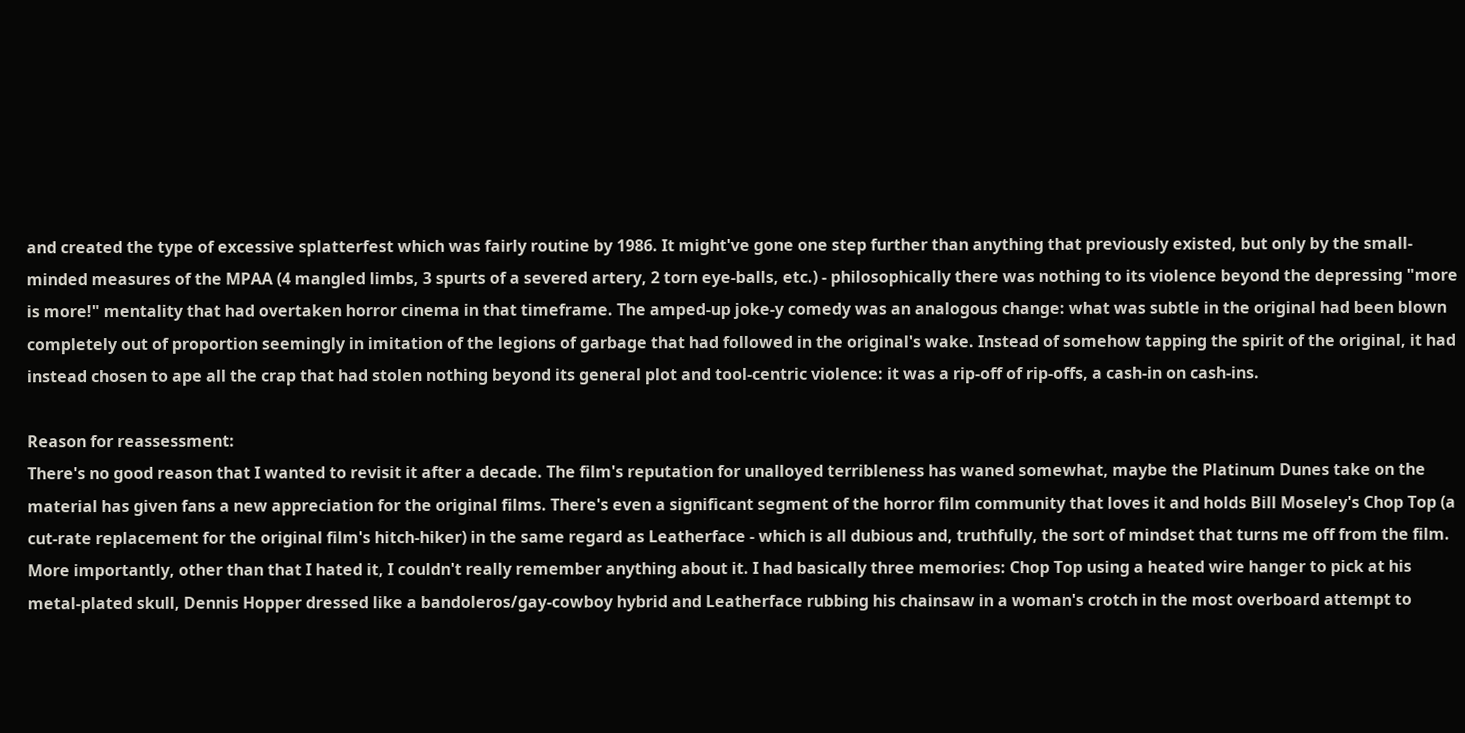and created the type of excessive splatterfest which was fairly routine by 1986. It might've gone one step further than anything that previously existed, but only by the small-minded measures of the MPAA (4 mangled limbs, 3 spurts of a severed artery, 2 torn eye-balls, etc.) - philosophically there was nothing to its violence beyond the depressing "more is more!" mentality that had overtaken horror cinema in that timeframe. The amped-up joke-y comedy was an analogous change: what was subtle in the original had been blown completely out of proportion seemingly in imitation of the legions of garbage that had followed in the original's wake. Instead of somehow tapping the spirit of the original, it had instead chosen to ape all the crap that had stolen nothing beyond its general plot and tool-centric violence: it was a rip-off of rip-offs, a cash-in on cash-ins.

Reason for reassessment:
There's no good reason that I wanted to revisit it after a decade. The film's reputation for unalloyed terribleness has waned somewhat, maybe the Platinum Dunes take on the material has given fans a new appreciation for the original films. There's even a significant segment of the horror film community that loves it and holds Bill Moseley's Chop Top (a cut-rate replacement for the original film's hitch-hiker) in the same regard as Leatherface - which is all dubious and, truthfully, the sort of mindset that turns me off from the film. More importantly, other than that I hated it, I couldn't really remember anything about it. I had basically three memories: Chop Top using a heated wire hanger to pick at his metal-plated skull, Dennis Hopper dressed like a bandoleros/gay-cowboy hybrid and Leatherface rubbing his chainsaw in a woman's crotch in the most overboard attempt to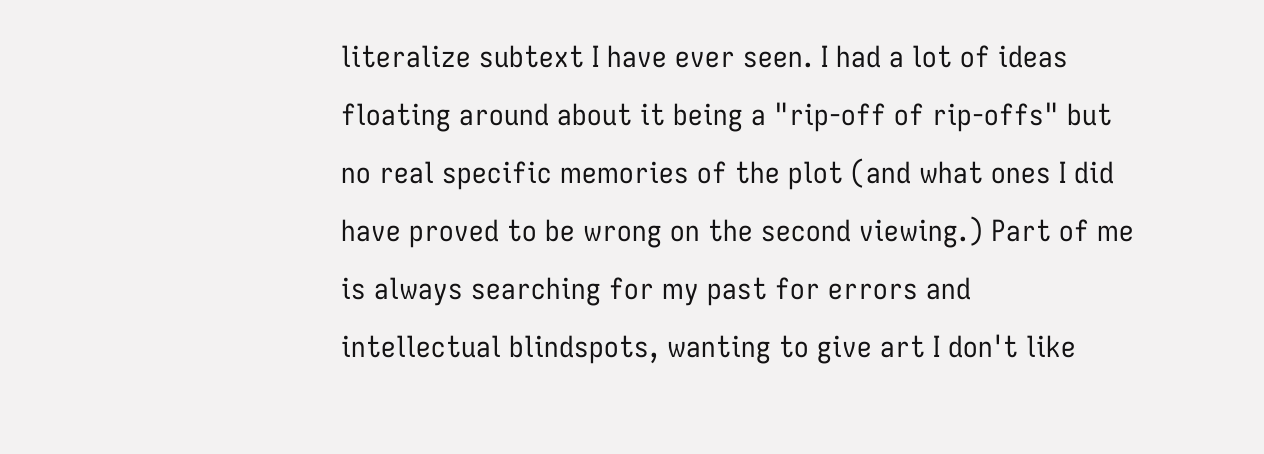literalize subtext I have ever seen. I had a lot of ideas floating around about it being a "rip-off of rip-offs" but no real specific memories of the plot (and what ones I did have proved to be wrong on the second viewing.) Part of me is always searching for my past for errors and intellectual blindspots, wanting to give art I don't like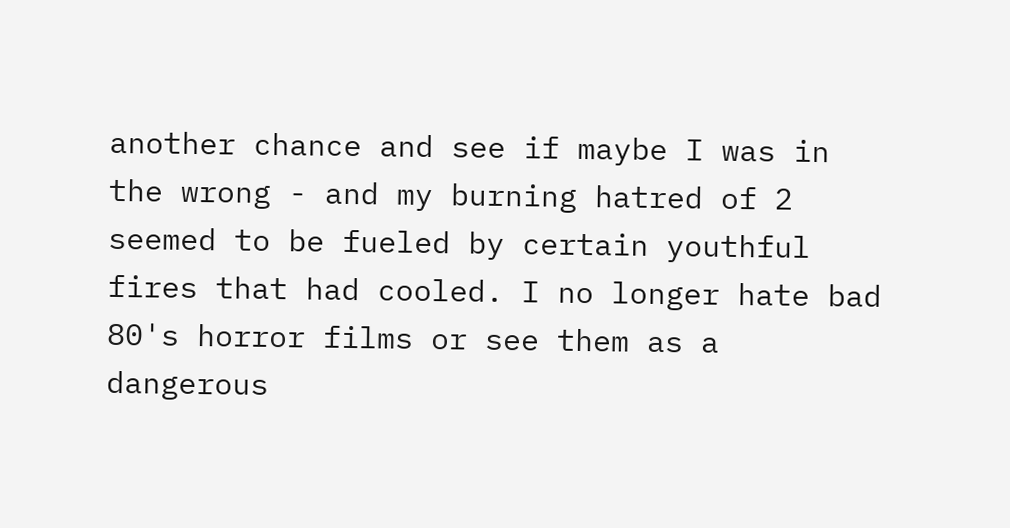another chance and see if maybe I was in the wrong - and my burning hatred of 2 seemed to be fueled by certain youthful fires that had cooled. I no longer hate bad 80's horror films or see them as a dangerous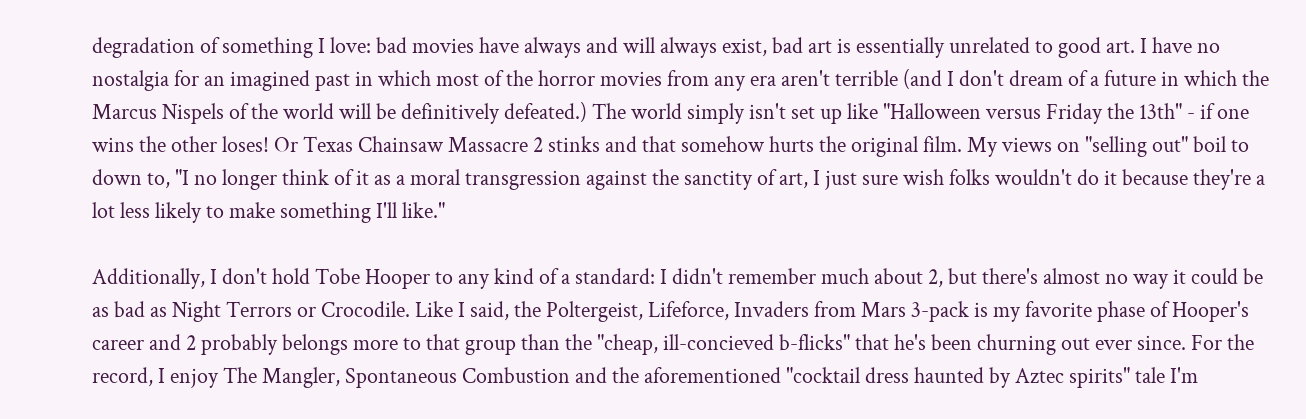degradation of something I love: bad movies have always and will always exist, bad art is essentially unrelated to good art. I have no nostalgia for an imagined past in which most of the horror movies from any era aren't terrible (and I don't dream of a future in which the Marcus Nispels of the world will be definitively defeated.) The world simply isn't set up like "Halloween versus Friday the 13th" - if one wins the other loses! Or Texas Chainsaw Massacre 2 stinks and that somehow hurts the original film. My views on "selling out" boil to down to, "I no longer think of it as a moral transgression against the sanctity of art, I just sure wish folks wouldn't do it because they're a lot less likely to make something I'll like."

Additionally, I don't hold Tobe Hooper to any kind of a standard: I didn't remember much about 2, but there's almost no way it could be as bad as Night Terrors or Crocodile. Like I said, the Poltergeist, Lifeforce, Invaders from Mars 3-pack is my favorite phase of Hooper's career and 2 probably belongs more to that group than the "cheap, ill-concieved b-flicks" that he's been churning out ever since. For the record, I enjoy The Mangler, Spontaneous Combustion and the aforementioned "cocktail dress haunted by Aztec spirits" tale I'm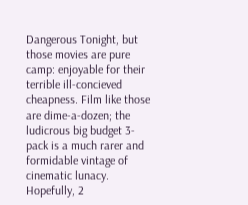Dangerous Tonight, but those movies are pure camp: enjoyable for their terrible ill-concieved cheapness. Film like those are dime-a-dozen; the ludicrous big budget 3-pack is a much rarer and formidable vintage of cinematic lunacy. Hopefully, 2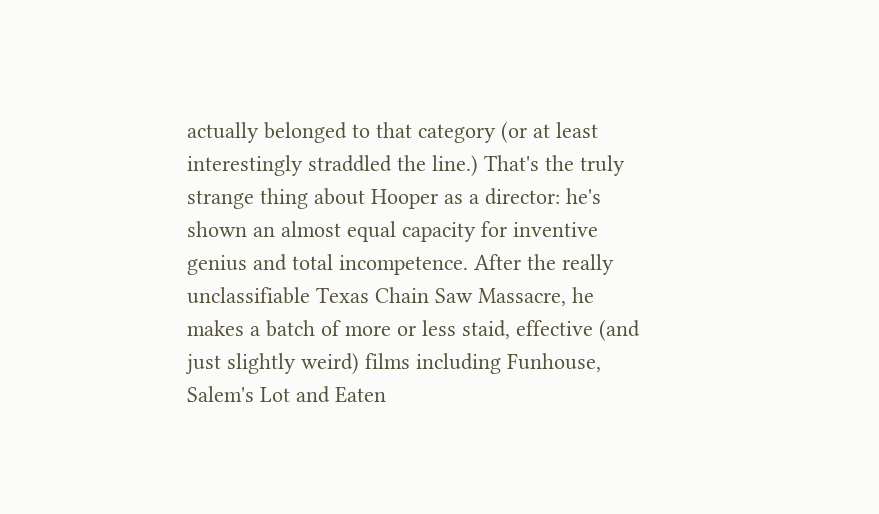actually belonged to that category (or at least interestingly straddled the line.) That's the truly strange thing about Hooper as a director: he's shown an almost equal capacity for inventive genius and total incompetence. After the really unclassifiable Texas Chain Saw Massacre, he makes a batch of more or less staid, effective (and just slightly weird) films including Funhouse, Salem's Lot and Eaten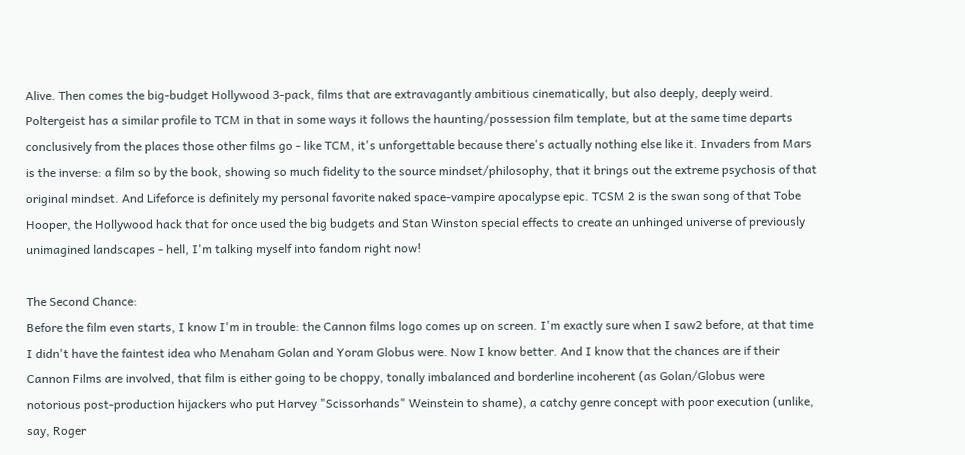Alive. Then comes the big-budget Hollywood 3-pack, films that are extravagantly ambitious cinematically, but also deeply, deeply weird. Poltergeist has a similar profile to TCM in that in some ways it follows the haunting/possession film template, but at the same time departs conclusively from the places those other films go - like TCM, it's unforgettable because there's actually nothing else like it. Invaders from Mars is the inverse: a film so by the book, showing so much fidelity to the source mindset/philosophy, that it brings out the extreme psychosis of that original mindset. And Lifeforce is definitely my personal favorite naked space-vampire apocalypse epic. TCSM 2 is the swan song of that Tobe Hooper, the Hollywood hack that for once used the big budgets and Stan Winston special effects to create an unhinged universe of previously unimagined landscapes - hell, I'm talking myself into fandom right now!

The Second Chance:
Before the film even starts, I know I'm in trouble: the Cannon films logo comes up on screen. I'm exactly sure when I saw2 before, at that time I didn't have the faintest idea who Menaham Golan and Yoram Globus were. Now I know better. And I know that the chances are if their Cannon Films are involved, that film is either going to be choppy, tonally imbalanced and borderline incoherent (as Golan/Globus were notorious post-production hijackers who put Harvey "Scissorhands" Weinstein to shame), a catchy genre concept with poor execution (unlike, say, Roger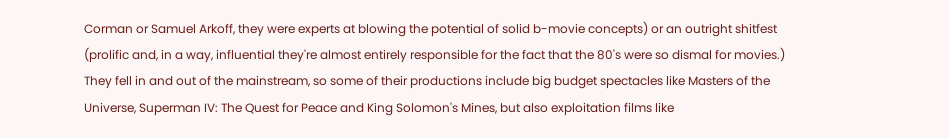Corman or Samuel Arkoff, they were experts at blowing the potential of solid b-movie concepts) or an outright shitfest (prolific and, in a way, influential they're almost entirely responsible for the fact that the 80's were so dismal for movies.) They fell in and out of the mainstream, so some of their productions include big budget spectacles like Masters of the Universe, Superman IV: The Quest for Peace and King Solomon's Mines, but also exploitation films like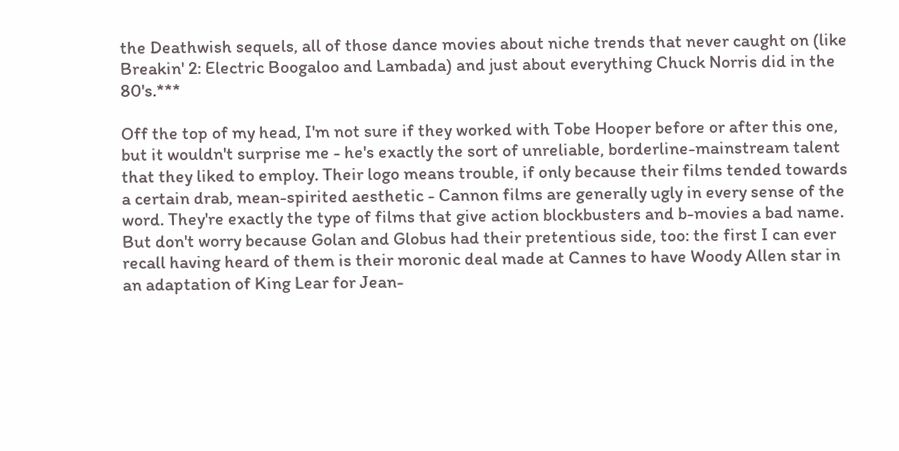the Deathwish sequels, all of those dance movies about niche trends that never caught on (like Breakin' 2: Electric Boogaloo and Lambada) and just about everything Chuck Norris did in the 80's.***

Off the top of my head, I'm not sure if they worked with Tobe Hooper before or after this one, but it wouldn't surprise me - he's exactly the sort of unreliable, borderline-mainstream talent that they liked to employ. Their logo means trouble, if only because their films tended towards a certain drab, mean-spirited aesthetic - Cannon films are generally ugly in every sense of the word. They're exactly the type of films that give action blockbusters and b-movies a bad name. But don't worry because Golan and Globus had their pretentious side, too: the first I can ever recall having heard of them is their moronic deal made at Cannes to have Woody Allen star in an adaptation of King Lear for Jean-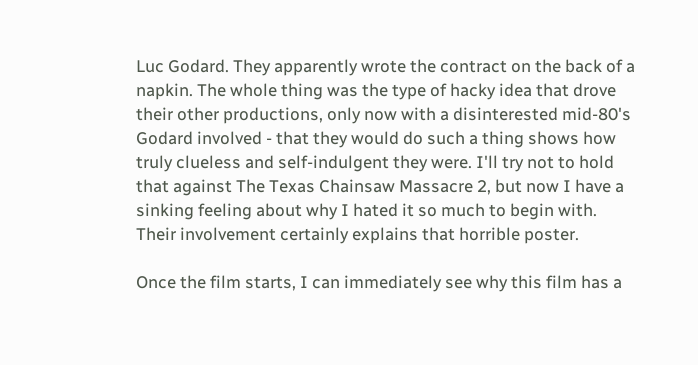Luc Godard. They apparently wrote the contract on the back of a napkin. The whole thing was the type of hacky idea that drove their other productions, only now with a disinterested mid-80's Godard involved - that they would do such a thing shows how truly clueless and self-indulgent they were. I'll try not to hold that against The Texas Chainsaw Massacre 2, but now I have a sinking feeling about why I hated it so much to begin with. Their involvement certainly explains that horrible poster.

Once the film starts, I can immediately see why this film has a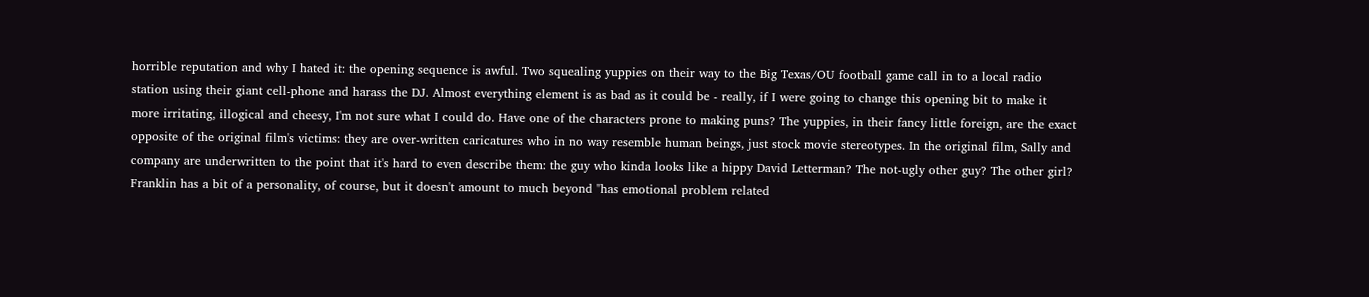horrible reputation and why I hated it: the opening sequence is awful. Two squealing yuppies on their way to the Big Texas/OU football game call in to a local radio station using their giant cell-phone and harass the DJ. Almost everything element is as bad as it could be - really, if I were going to change this opening bit to make it more irritating, illogical and cheesy, I'm not sure what I could do. Have one of the characters prone to making puns? The yuppies, in their fancy little foreign, are the exact opposite of the original film's victims: they are over-written caricatures who in no way resemble human beings, just stock movie stereotypes. In the original film, Sally and company are underwritten to the point that it's hard to even describe them: the guy who kinda looks like a hippy David Letterman? The not-ugly other guy? The other girl? Franklin has a bit of a personality, of course, but it doesn't amount to much beyond "has emotional problem related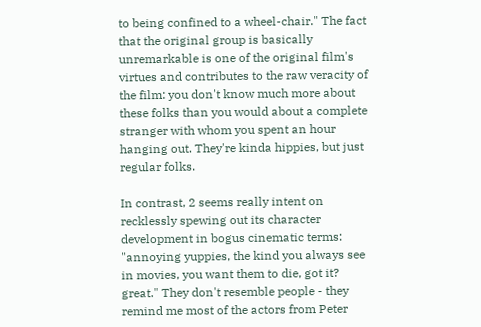to being confined to a wheel-chair." The fact that the original group is basically unremarkable is one of the original film's virtues and contributes to the raw veracity of the film: you don't know much more about these folks than you would about a complete stranger with whom you spent an hour hanging out. They're kinda hippies, but just regular folks.

In contrast, 2 seems really intent on recklessly spewing out its character development in bogus cinematic terms: "annoying yuppies, the kind you always see in movies, you want them to die, got it? great." They don't resemble people - they remind me most of the actors from Peter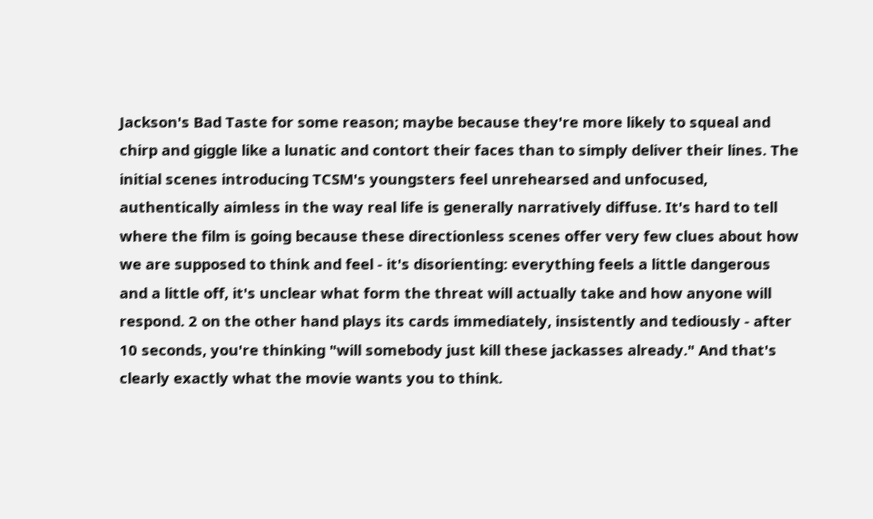Jackson's Bad Taste for some reason; maybe because they're more likely to squeal and chirp and giggle like a lunatic and contort their faces than to simply deliver their lines. The initial scenes introducing TCSM's youngsters feel unrehearsed and unfocused, authentically aimless in the way real life is generally narratively diffuse. It's hard to tell where the film is going because these directionless scenes offer very few clues about how we are supposed to think and feel - it's disorienting: everything feels a little dangerous and a little off, it's unclear what form the threat will actually take and how anyone will respond. 2 on the other hand plays its cards immediately, insistently and tediously - after 10 seconds, you're thinking "will somebody just kill these jackasses already." And that's clearly exactly what the movie wants you to think.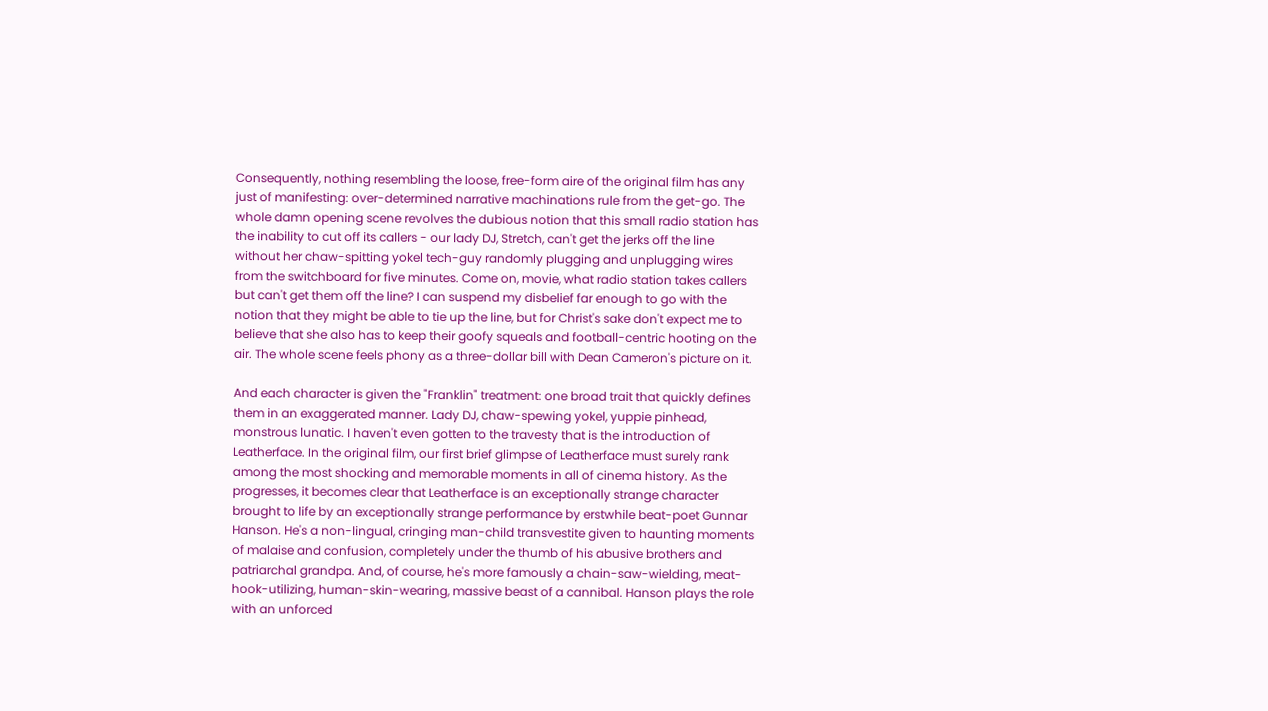Consequently, nothing resembling the loose, free-form aire of the original film has any just of manifesting: over-determined narrative machinations rule from the get-go. The whole damn opening scene revolves the dubious notion that this small radio station has the inability to cut off its callers - our lady DJ, Stretch, can't get the jerks off the line without her chaw-spitting yokel tech-guy randomly plugging and unplugging wires from the switchboard for five minutes. Come on, movie, what radio station takes callers but can't get them off the line? I can suspend my disbelief far enough to go with the notion that they might be able to tie up the line, but for Christ's sake don't expect me to believe that she also has to keep their goofy squeals and football-centric hooting on the air. The whole scene feels phony as a three-dollar bill with Dean Cameron's picture on it.

And each character is given the "Franklin" treatment: one broad trait that quickly defines them in an exaggerated manner. Lady DJ, chaw-spewing yokel, yuppie pinhead, monstrous lunatic. I haven't even gotten to the travesty that is the introduction of Leatherface. In the original film, our first brief glimpse of Leatherface must surely rank among the most shocking and memorable moments in all of cinema history. As the progresses, it becomes clear that Leatherface is an exceptionally strange character brought to life by an exceptionally strange performance by erstwhile beat-poet Gunnar Hanson. He's a non-lingual, cringing man-child transvestite given to haunting moments of malaise and confusion, completely under the thumb of his abusive brothers and patriarchal grandpa. And, of course, he's more famously a chain-saw-wielding, meat-hook-utilizing, human-skin-wearing, massive beast of a cannibal. Hanson plays the role with an unforced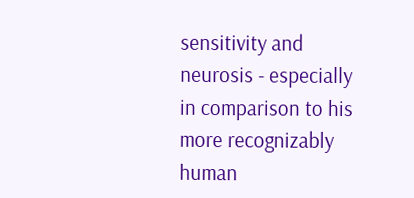sensitivity and neurosis - especially in comparison to his more recognizably human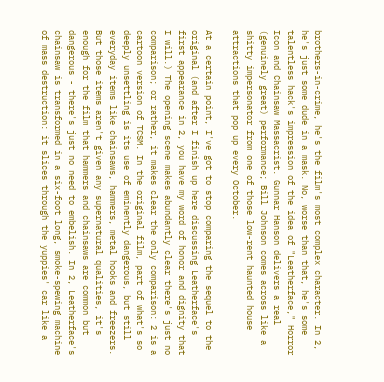brothers-in-crime, he's the film's most complex character. In 2, he's just some dude in a mask. No, worse than that, he's some talentless hack's impression of the idea of "Leatherface," Horror Icon and Chainsaw Massacrist. Gunnar Hanson delivers a real (genuinely great) performance; Bill Johnson comes across like a shitty impersonator from one of those low-rent haunted house attractions that pop up every October.

At a certain point, I've got to stop comparing the sequel to the original (and after I finish up here discussing Leatherface's first appearance in 2, you have my word of honor and dignity that I will.) The opening scene makes abundantly clear there's just no comparison; or rather, it makes clear the only comparison: 2 is a cartoon version of TCSM. In the original film, part of what's so deeply unsettling is its use of eminently dangerous, but still everyday items like chainsaws, hammers, metal hooks and freezers. But those items aren't given any supernatural qualities, it's enough for the film that hammers and chainsaws are common but dangerous - there's just no need to embelish. In 2, Leatherface's chainsaw is transformed in a six-foot long, smoke-spewing machine of mass destruction: it slices through the yuppies' car like a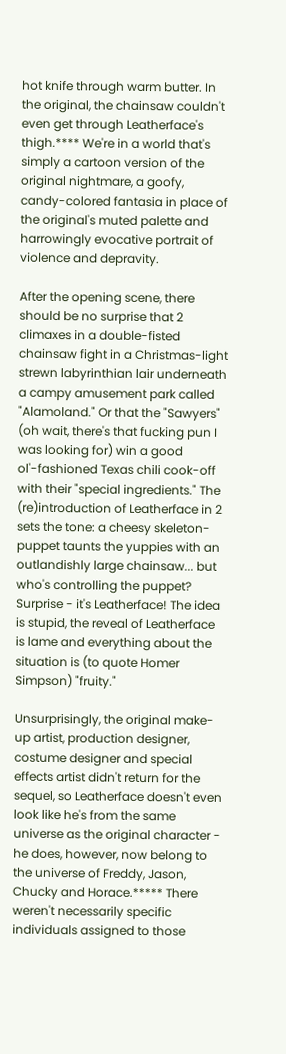hot knife through warm butter. In the original, the chainsaw couldn't even get through Leatherface's thigh.**** We're in a world that's simply a cartoon version of the original nightmare, a goofy, candy-colored fantasia in place of the original's muted palette and harrowingly evocative portrait of violence and depravity.

After the opening scene, there should be no surprise that 2 climaxes in a double-fisted chainsaw fight in a Christmas-light strewn labyrinthian lair underneath a campy amusement park called "Alamoland." Or that the "Sawyers"  (oh wait, there's that fucking pun I was looking for) win a good ol'-fashioned Texas chili cook-off with their "special ingredients." The (re)introduction of Leatherface in 2 sets the tone: a cheesy skeleton-puppet taunts the yuppies with an outlandishly large chainsaw... but who's controlling the puppet? Surprise - it's Leatherface! The idea is stupid, the reveal of Leatherface is lame and everything about the situation is (to quote Homer Simpson) "fruity."

Unsurprisingly, the original make-up artist, production designer, costume designer and special effects artist didn't return for the sequel, so Leatherface doesn't even look like he's from the same universe as the original character - he does, however, now belong to the universe of Freddy, Jason, Chucky and Horace.***** There weren't necessarily specific individuals assigned to those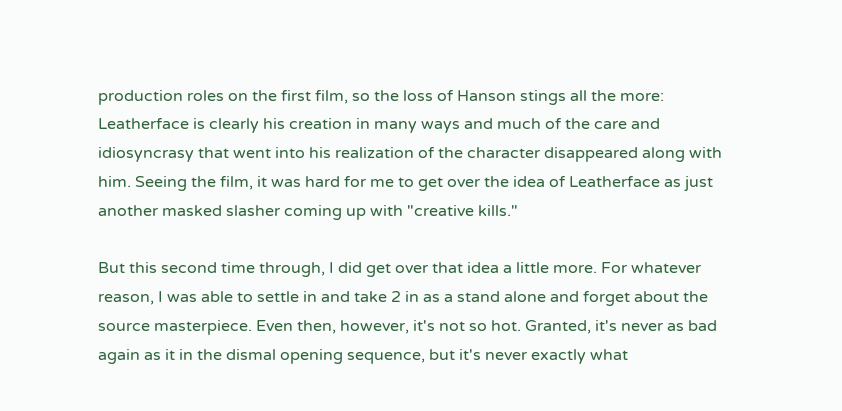production roles on the first film, so the loss of Hanson stings all the more: Leatherface is clearly his creation in many ways and much of the care and idiosyncrasy that went into his realization of the character disappeared along with him. Seeing the film, it was hard for me to get over the idea of Leatherface as just another masked slasher coming up with "creative kills."

But this second time through, I did get over that idea a little more. For whatever reason, I was able to settle in and take 2 in as a stand alone and forget about the source masterpiece. Even then, however, it's not so hot. Granted, it's never as bad again as it in the dismal opening sequence, but it's never exactly what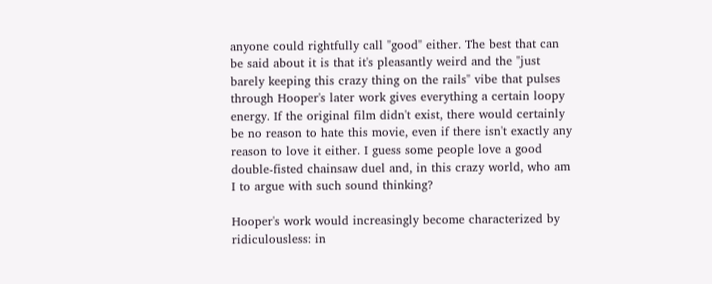anyone could rightfully call "good" either. The best that can be said about it is that it's pleasantly weird and the "just barely keeping this crazy thing on the rails" vibe that pulses through Hooper's later work gives everything a certain loopy energy. If the original film didn't exist, there would certainly be no reason to hate this movie, even if there isn't exactly any reason to love it either. I guess some people love a good double-fisted chainsaw duel and, in this crazy world, who am I to argue with such sound thinking?

Hooper's work would increasingly become characterized by ridiculousless: in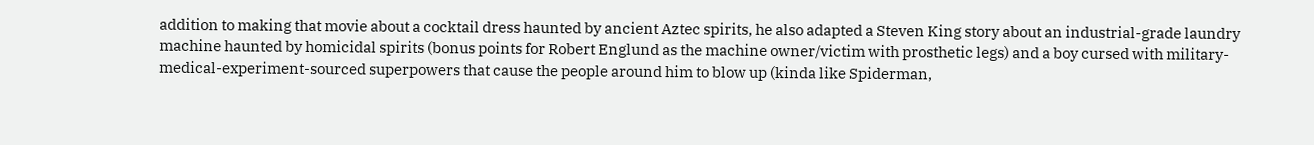addition to making that movie about a cocktail dress haunted by ancient Aztec spirits, he also adapted a Steven King story about an industrial-grade laundry machine haunted by homicidal spirits (bonus points for Robert Englund as the machine owner/victim with prosthetic legs) and a boy cursed with military-medical-experiment-sourced superpowers that cause the people around him to blow up (kinda like Spiderman,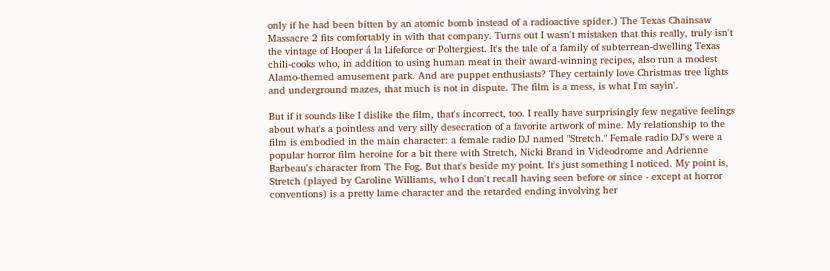only if he had been bitten by an atomic bomb instead of a radioactive spider.) The Texas Chainsaw Massacre 2 fits comfortably in with that company. Turns out I wasn't mistaken that this really, truly isn't the vintage of Hooper á la Lifeforce or Poltergiest. It's the tale of a family of subterrean-dwelling Texas chili-cooks who, in addition to using human meat in their award-winning recipes, also run a modest Alamo-themed amusement park. And are puppet enthusiasts? They certainly love Christmas tree lights and underground mazes, that much is not in dispute. The film is a mess, is what I'm sayin'.

But if it sounds like I dislike the film, that's incorrect, too. I really have surprisingly few negative feelings about what's a pointless and very silly desecration of a favorite artwork of mine. My relationship to the film is embodied in the main character: a female radio DJ named "Stretch." Female radio DJ's were a popular horror film heroine for a bit there with Stretch, Nicki Brand in Videodrome and Adrienne Barbeau's character from The Fog. But that's beside my point. It's just something I noticed. My point is, Stretch (played by Caroline Williams, who I don't recall having seen before or since - except at horror conventions) is a pretty lame character and the retarded ending involving her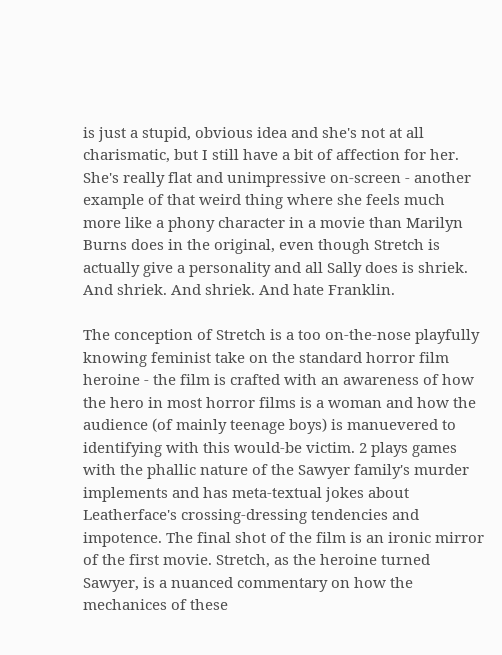is just a stupid, obvious idea and she's not at all charismatic, but I still have a bit of affection for her. She's really flat and unimpressive on-screen - another example of that weird thing where she feels much more like a phony character in a movie than Marilyn Burns does in the original, even though Stretch is actually give a personality and all Sally does is shriek. And shriek. And shriek. And hate Franklin.

The conception of Stretch is a too on-the-nose playfully knowing feminist take on the standard horror film heroine - the film is crafted with an awareness of how the hero in most horror films is a woman and how the audience (of mainly teenage boys) is manuevered to identifying with this would-be victim. 2 plays games with the phallic nature of the Sawyer family's murder implements and has meta-textual jokes about Leatherface's crossing-dressing tendencies and impotence. The final shot of the film is an ironic mirror of the first movie. Stretch, as the heroine turned Sawyer, is a nuanced commentary on how the mechanices of these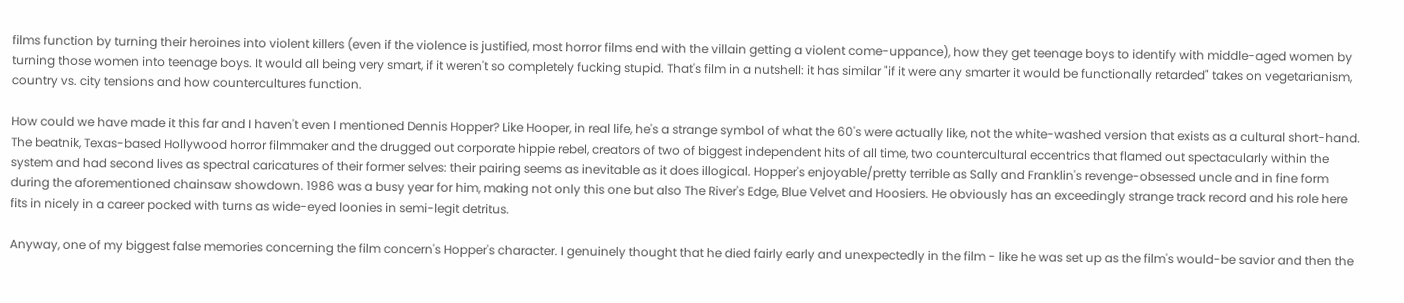films function by turning their heroines into violent killers (even if the violence is justified, most horror films end with the villain getting a violent come-uppance), how they get teenage boys to identify with middle-aged women by turning those women into teenage boys. It would all being very smart, if it weren't so completely fucking stupid. That's film in a nutshell: it has similar "if it were any smarter it would be functionally retarded" takes on vegetarianism, country vs. city tensions and how countercultures function.

How could we have made it this far and I haven't even I mentioned Dennis Hopper? Like Hooper, in real life, he's a strange symbol of what the 60's were actually like, not the white-washed version that exists as a cultural short-hand. The beatnik, Texas-based Hollywood horror filmmaker and the drugged out corporate hippie rebel, creators of two of biggest independent hits of all time, two countercultural eccentrics that flamed out spectacularly within the system and had second lives as spectral caricatures of their former selves: their pairing seems as inevitable as it does illogical. Hopper's enjoyable/pretty terrible as Sally and Franklin's revenge-obsessed uncle and in fine form during the aforementioned chainsaw showdown. 1986 was a busy year for him, making not only this one but also The River's Edge, Blue Velvet and Hoosiers. He obviously has an exceedingly strange track record and his role here fits in nicely in a career pocked with turns as wide-eyed loonies in semi-legit detritus.

Anyway, one of my biggest false memories concerning the film concern's Hopper's character. I genuinely thought that he died fairly early and unexpectedly in the film - like he was set up as the film's would-be savior and then the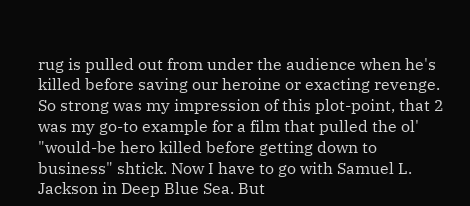rug is pulled out from under the audience when he's killed before saving our heroine or exacting revenge. So strong was my impression of this plot-point, that 2 was my go-to example for a film that pulled the ol' "would-be hero killed before getting down to business" shtick. Now I have to go with Samuel L. Jackson in Deep Blue Sea. But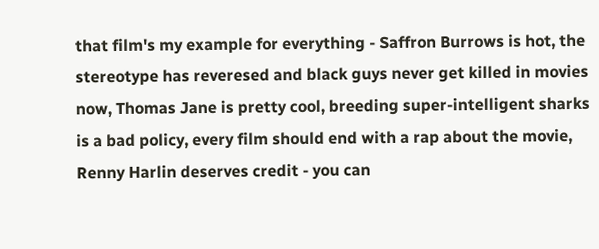that film's my example for everything - Saffron Burrows is hot, the stereotype has reveresed and black guys never get killed in movies now, Thomas Jane is pretty cool, breeding super-intelligent sharks is a bad policy, every film should end with a rap about the movie, Renny Harlin deserves credit - you can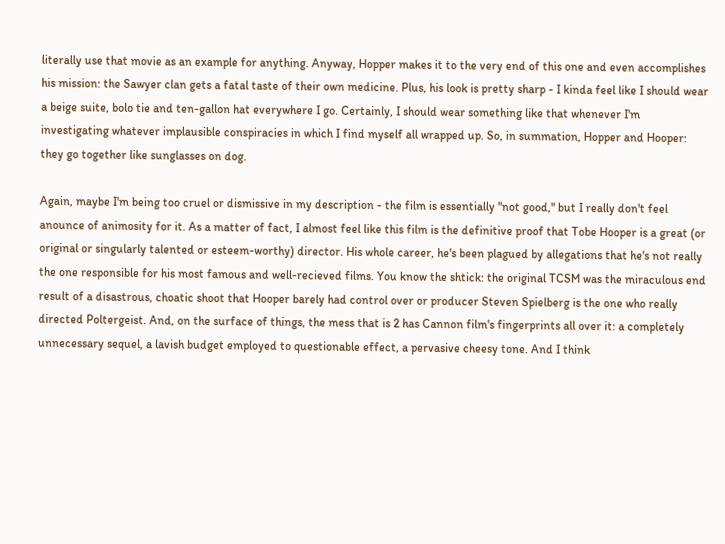literally use that movie as an example for anything. Anyway, Hopper makes it to the very end of this one and even accomplishes his mission: the Sawyer clan gets a fatal taste of their own medicine. Plus, his look is pretty sharp - I kinda feel like I should wear a beige suite, bolo tie and ten-gallon hat everywhere I go. Certainly, I should wear something like that whenever I'm investigating whatever implausible conspiracies in which I find myself all wrapped up. So, in summation, Hopper and Hooper: they go together like sunglasses on dog.

Again, maybe I'm being too cruel or dismissive in my description - the film is essentially "not good," but I really don't feel anounce of animosity for it. As a matter of fact, I almost feel like this film is the definitive proof that Tobe Hooper is a great (or original or singularly talented or esteem-worthy) director. His whole career, he's been plagued by allegations that he's not really the one responsible for his most famous and well-recieved films. You know the shtick: the original TCSM was the miraculous end result of a disastrous, choatic shoot that Hooper barely had control over or producer Steven Spielberg is the one who really directed Poltergeist. And, on the surface of things, the mess that is 2 has Cannon film's fingerprints all over it: a completely unnecessary sequel, a lavish budget employed to questionable effect, a pervasive cheesy tone. And I think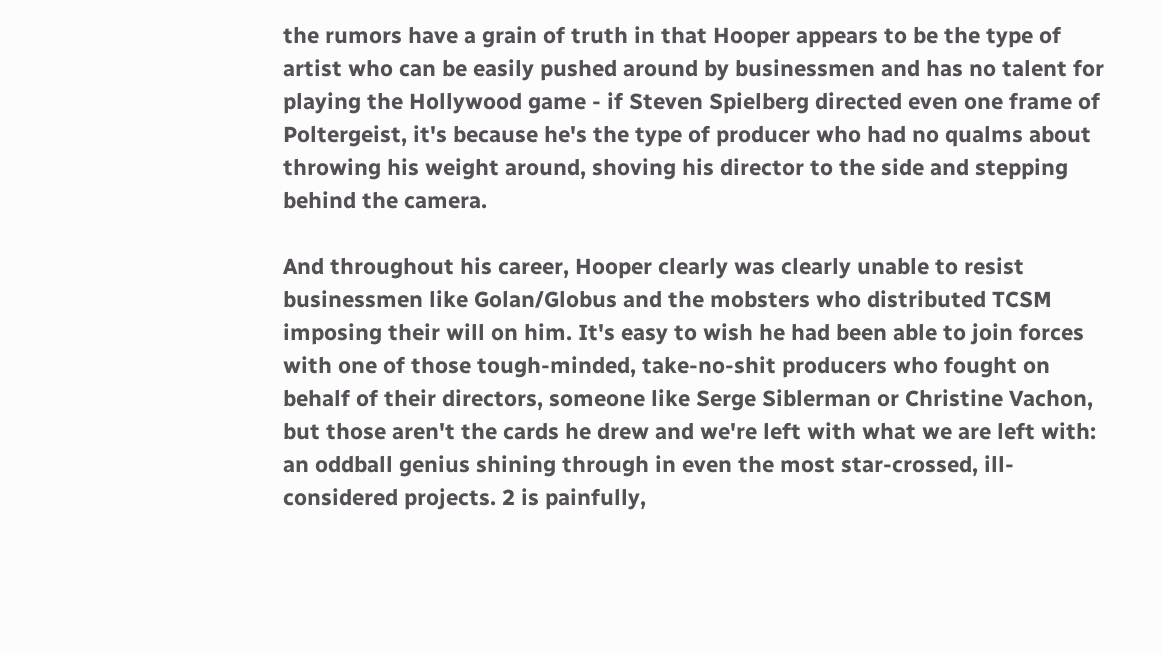the rumors have a grain of truth in that Hooper appears to be the type of artist who can be easily pushed around by businessmen and has no talent for playing the Hollywood game - if Steven Spielberg directed even one frame of Poltergeist, it's because he's the type of producer who had no qualms about throwing his weight around, shoving his director to the side and stepping behind the camera.

And throughout his career, Hooper clearly was clearly unable to resist businessmen like Golan/Globus and the mobsters who distributed TCSM imposing their will on him. It's easy to wish he had been able to join forces with one of those tough-minded, take-no-shit producers who fought on behalf of their directors, someone like Serge Siblerman or Christine Vachon, but those aren't the cards he drew and we're left with what we are left with: an oddball genius shining through in even the most star-crossed, ill-considered projects. 2 is painfully,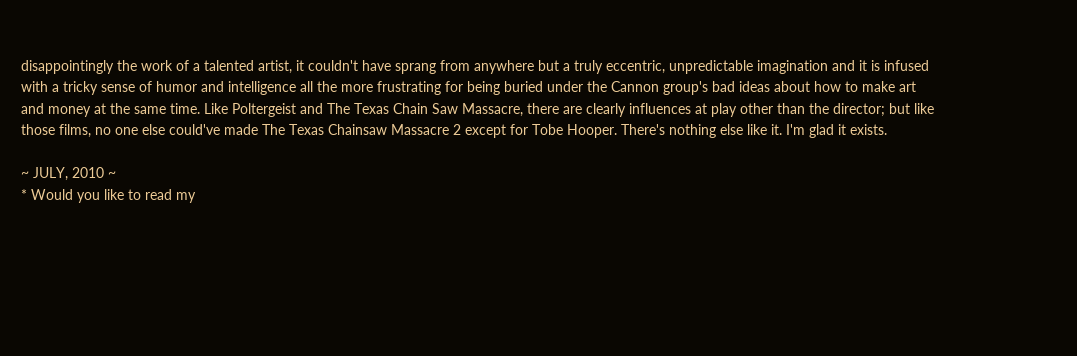disappointingly the work of a talented artist, it couldn't have sprang from anywhere but a truly eccentric, unpredictable imagination and it is infused with a tricky sense of humor and intelligence all the more frustrating for being buried under the Cannon group's bad ideas about how to make art and money at the same time. Like Poltergeist and The Texas Chain Saw Massacre, there are clearly influences at play other than the director; but like those films, no one else could've made The Texas Chainsaw Massacre 2 except for Tobe Hooper. There's nothing else like it. I'm glad it exists.

~ JULY, 2010 ~
* Would you like to read my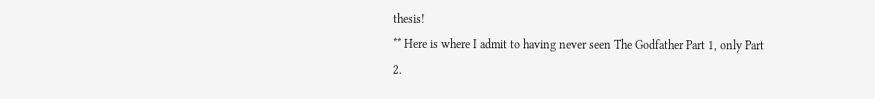thesis!
** Here is where I admit to having never seen The Godfather Part 1, only Part 2.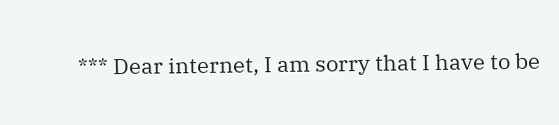*** Dear internet, I am sorry that I have to be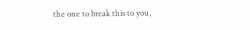the one to break this to you,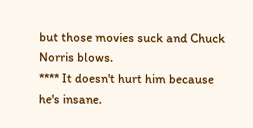but those movies suck and Chuck Norris blows.
**** It doesn't hurt him because he's insane.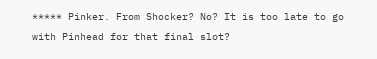***** Pinker. From Shocker? No? It is too late to go with Pinhead for that final slot?